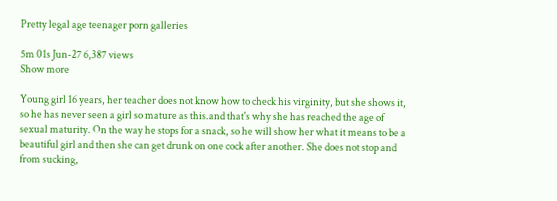Pretty legal age teenager porn galleries

5m 01s Jun-27 6,387 views
Show more

Young girl 16 years, her teacher does not know how to check his virginity, but she shows it, so he has never seen a girl so mature as this.and that's why she has reached the age of sexual maturity. On the way he stops for a snack, so he will show her what it means to be a beautiful girl and then she can get drunk on one cock after another. She does not stop and from sucking,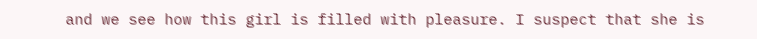and we see how this girl is filled with pleasure. I suspect that she is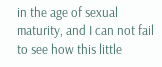in the age of sexual maturity, and I can not fail to see how this little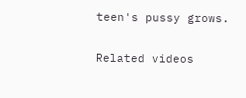teen's pussy grows.

Related videos